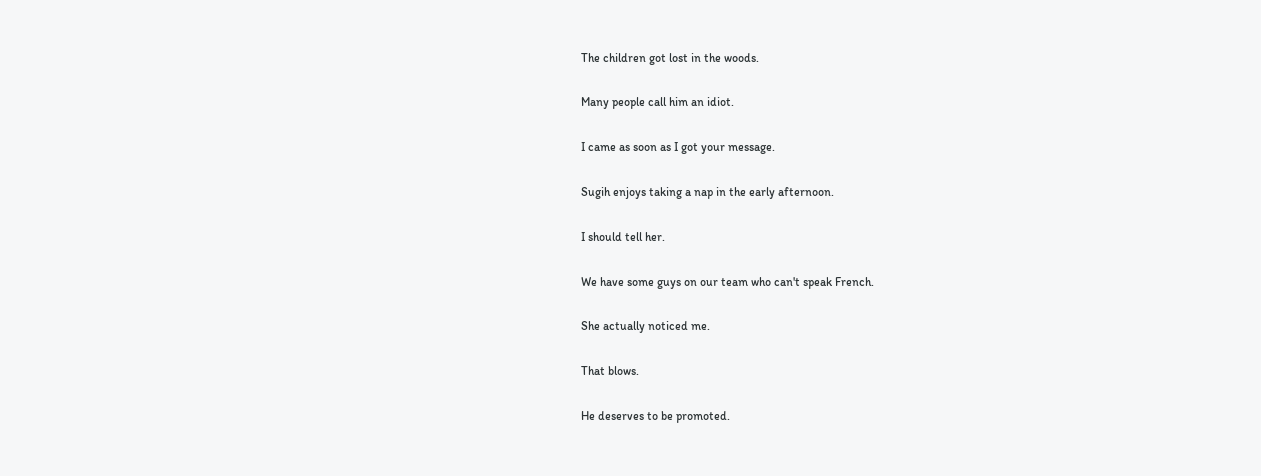The children got lost in the woods.

Many people call him an idiot.

I came as soon as I got your message.

Sugih enjoys taking a nap in the early afternoon.

I should tell her.

We have some guys on our team who can't speak French.

She actually noticed me.

That blows.

He deserves to be promoted.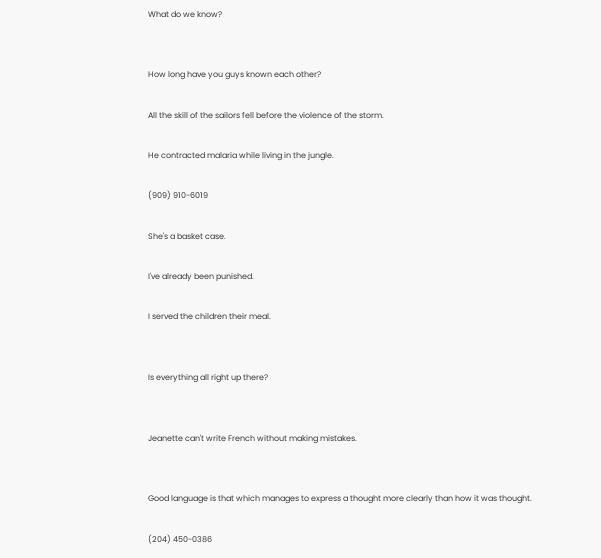What do we know?


How long have you guys known each other?

All the skill of the sailors fell before the violence of the storm.

He contracted malaria while living in the jungle.

(909) 910-6019

She's a basket case.

I've already been punished.

I served the children their meal.


Is everything all right up there?


Jeanette can't write French without making mistakes.


Good language is that which manages to express a thought more clearly than how it was thought.

(204) 450-0386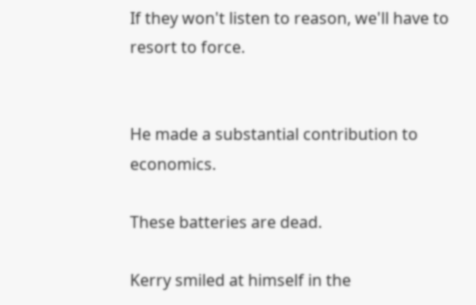If they won't listen to reason, we'll have to resort to force.


He made a substantial contribution to economics.

These batteries are dead.

Kerry smiled at himself in the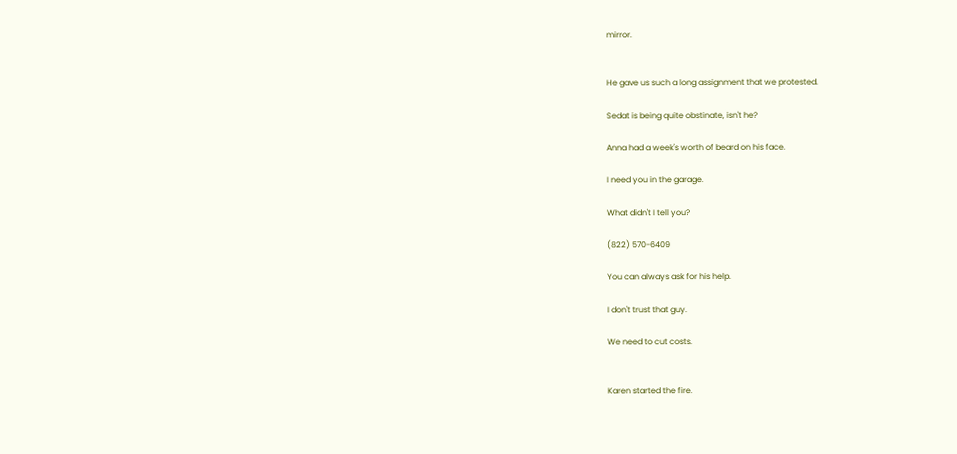mirror.


He gave us such a long assignment that we protested.

Sedat is being quite obstinate, isn't he?

Anna had a week's worth of beard on his face.

I need you in the garage.

What didn't I tell you?

(822) 570-6409

You can always ask for his help.

I don't trust that guy.

We need to cut costs.


Karen started the fire.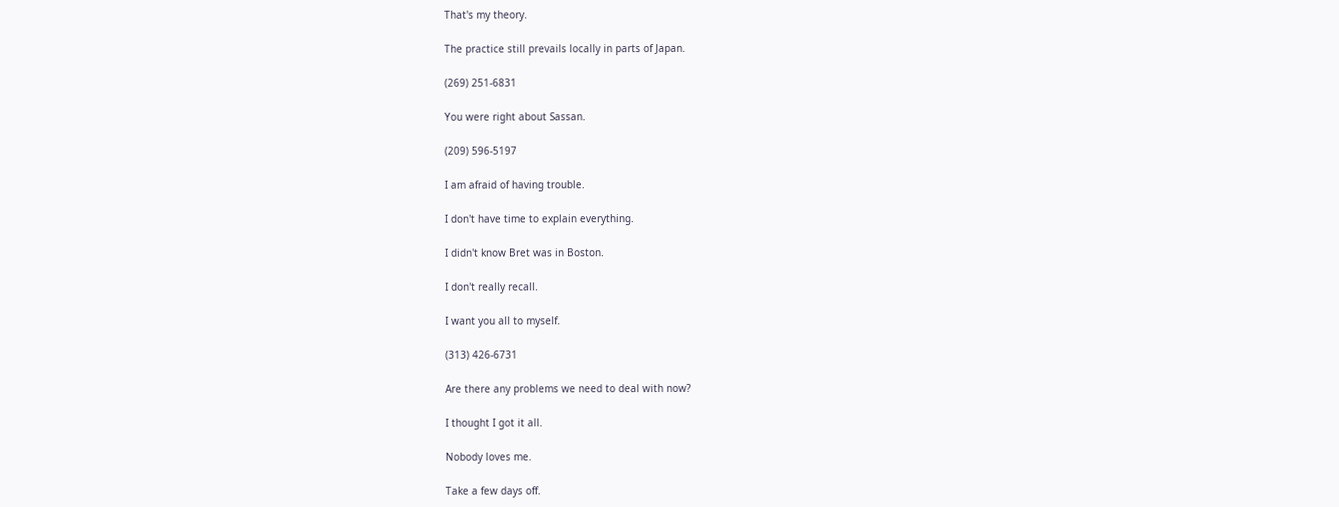That's my theory.

The practice still prevails locally in parts of Japan.

(269) 251-6831

You were right about Sassan.

(209) 596-5197

I am afraid of having trouble.

I don't have time to explain everything.

I didn't know Bret was in Boston.

I don't really recall.

I want you all to myself.

(313) 426-6731

Are there any problems we need to deal with now?

I thought I got it all.

Nobody loves me.

Take a few days off.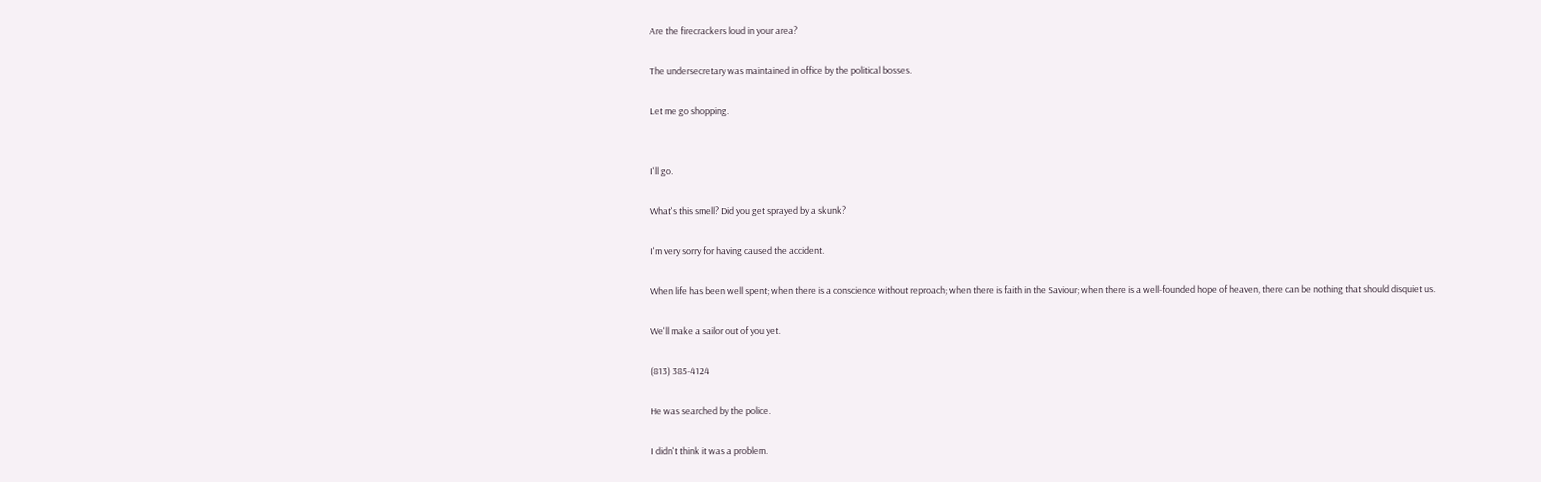Are the firecrackers loud in your area?

The undersecretary was maintained in office by the political bosses.

Let me go shopping.


I'll go.

What's this smell? Did you get sprayed by a skunk?

I'm very sorry for having caused the accident.

When life has been well spent; when there is a conscience without reproach; when there is faith in the Saviour; when there is a well-founded hope of heaven, there can be nothing that should disquiet us.

We'll make a sailor out of you yet.

(813) 385-4124

He was searched by the police.

I didn't think it was a problem.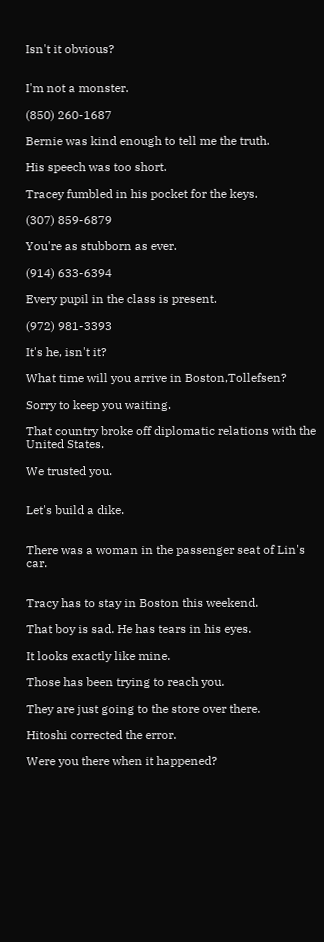Isn't it obvious?


I'm not a monster.

(850) 260-1687

Bernie was kind enough to tell me the truth.

His speech was too short.

Tracey fumbled in his pocket for the keys.

(307) 859-6879

You're as stubborn as ever.

(914) 633-6394

Every pupil in the class is present.

(972) 981-3393

It's he, isn't it?

What time will you arrive in Boston,Tollefsen?

Sorry to keep you waiting.

That country broke off diplomatic relations with the United States.

We trusted you.


Let's build a dike.


There was a woman in the passenger seat of Lin's car.


Tracy has to stay in Boston this weekend.

That boy is sad. He has tears in his eyes.

It looks exactly like mine.

Those has been trying to reach you.

They are just going to the store over there.

Hitoshi corrected the error.

Were you there when it happened?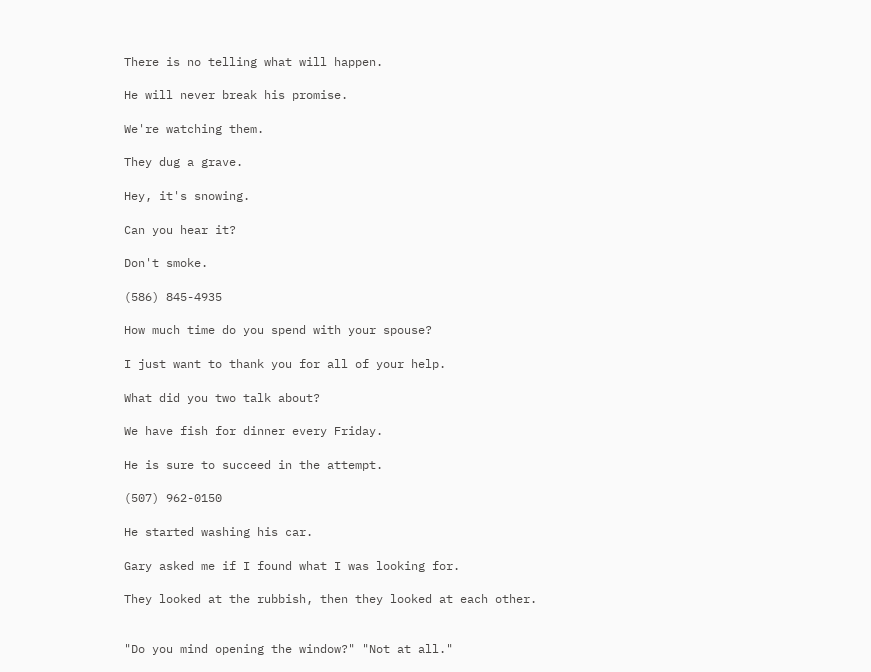There is no telling what will happen.

He will never break his promise.

We're watching them.

They dug a grave.

Hey, it's snowing.

Can you hear it?

Don't smoke.

(586) 845-4935

How much time do you spend with your spouse?

I just want to thank you for all of your help.

What did you two talk about?

We have fish for dinner every Friday.

He is sure to succeed in the attempt.

(507) 962-0150

He started washing his car.

Gary asked me if I found what I was looking for.

They looked at the rubbish, then they looked at each other.


"Do you mind opening the window?" "Not at all."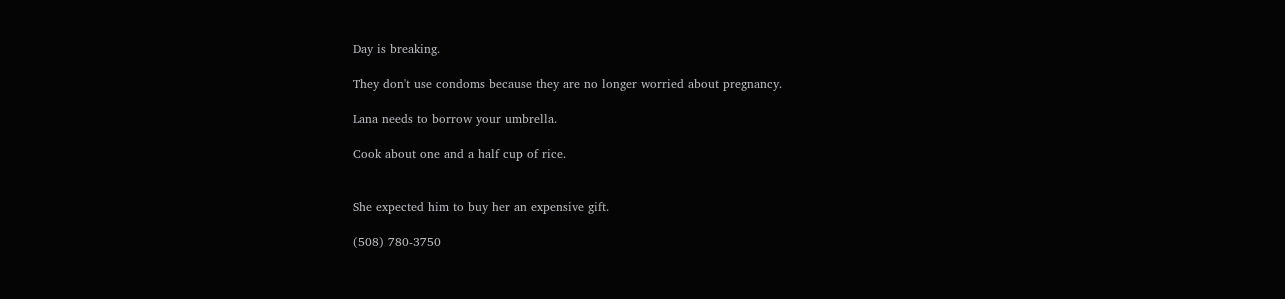Day is breaking.

They don't use condoms because they are no longer worried about pregnancy.

Lana needs to borrow your umbrella.

Cook about one and a half cup of rice.


She expected him to buy her an expensive gift.

(508) 780-3750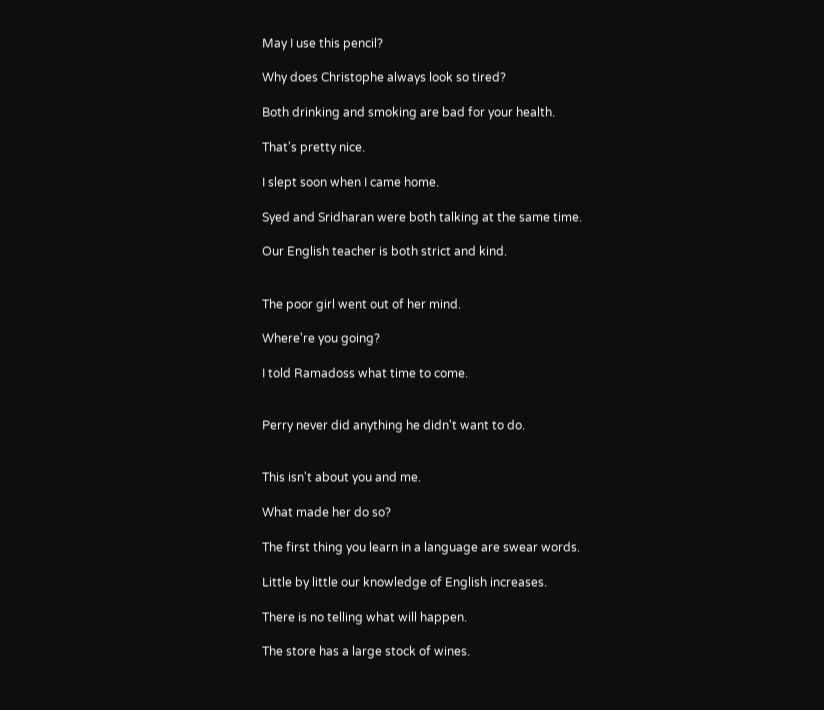May I use this pencil?

Why does Christophe always look so tired?

Both drinking and smoking are bad for your health.

That's pretty nice.

I slept soon when I came home.

Syed and Sridharan were both talking at the same time.

Our English teacher is both strict and kind.


The poor girl went out of her mind.

Where're you going?

I told Ramadoss what time to come.


Perry never did anything he didn't want to do.


This isn't about you and me.

What made her do so?

The first thing you learn in a language are swear words.

Little by little our knowledge of English increases.

There is no telling what will happen.

The store has a large stock of wines.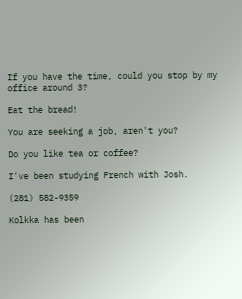If you have the time, could you stop by my office around 3?

Eat the bread!

You are seeking a job, aren't you?

Do you like tea or coffee?

I've been studying French with Josh.

(281) 582-9359

Kolkka has been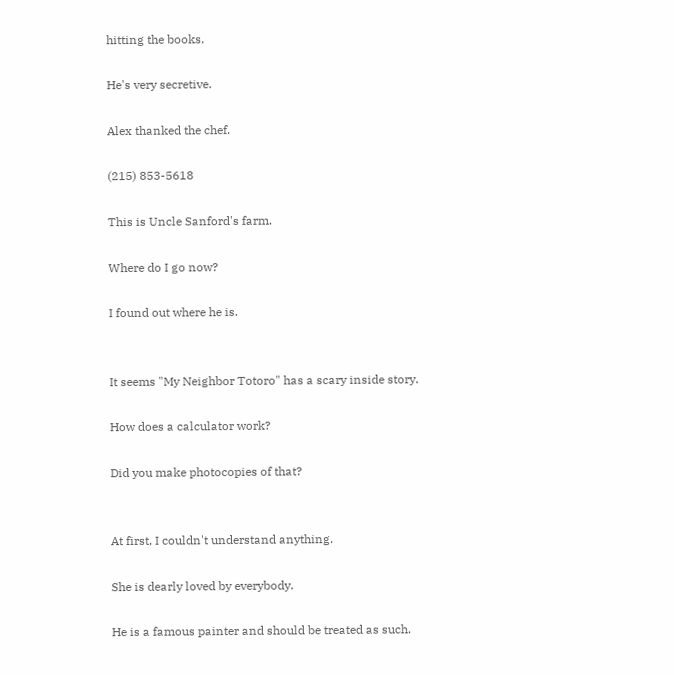hitting the books.

He's very secretive.

Alex thanked the chef.

(215) 853-5618

This is Uncle Sanford's farm.

Where do I go now?

I found out where he is.


It seems "My Neighbor Totoro" has a scary inside story.

How does a calculator work?

Did you make photocopies of that?


At first, I couldn't understand anything.

She is dearly loved by everybody.

He is a famous painter and should be treated as such.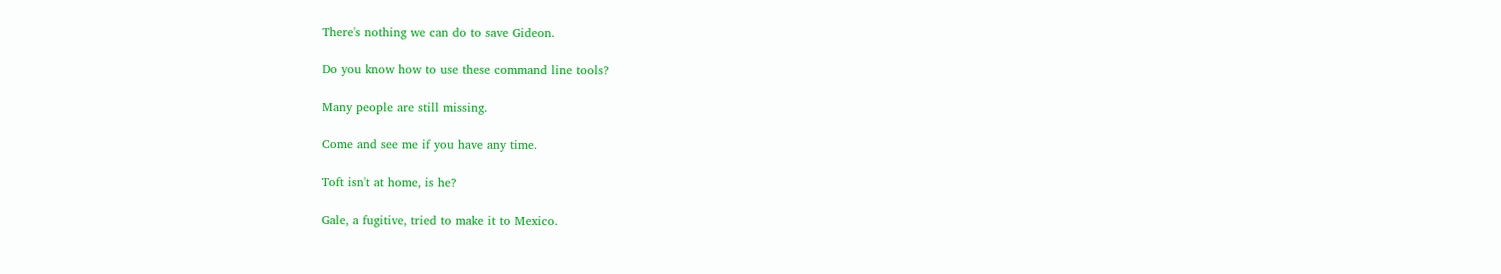There's nothing we can do to save Gideon.

Do you know how to use these command line tools?

Many people are still missing.

Come and see me if you have any time.

Toft isn't at home, is he?

Gale, a fugitive, tried to make it to Mexico.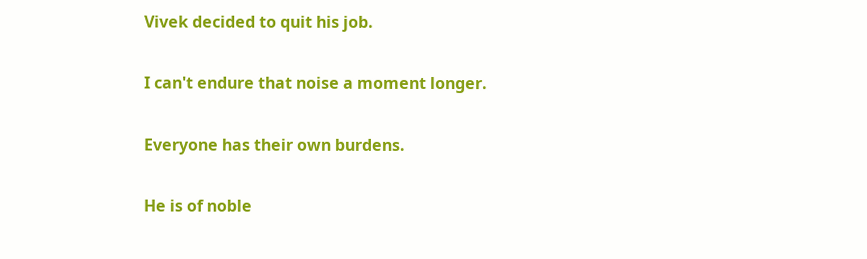Vivek decided to quit his job.

I can't endure that noise a moment longer.

Everyone has their own burdens.

He is of noble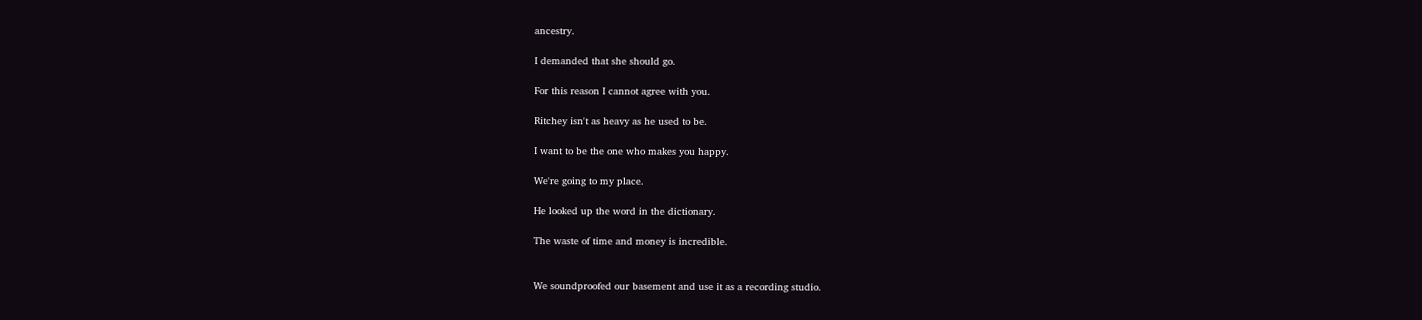ancestry.

I demanded that she should go.

For this reason I cannot agree with you.

Ritchey isn't as heavy as he used to be.

I want to be the one who makes you happy.

We're going to my place.

He looked up the word in the dictionary.

The waste of time and money is incredible.


We soundproofed our basement and use it as a recording studio.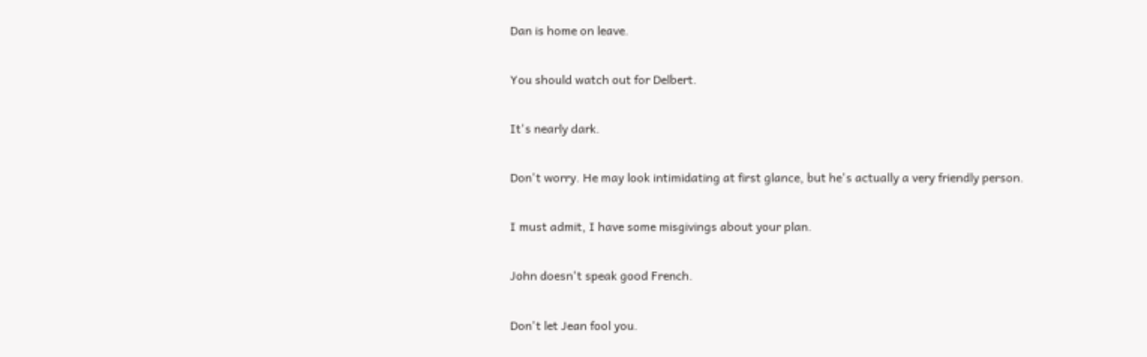Dan is home on leave.

You should watch out for Delbert.

It's nearly dark.

Don't worry. He may look intimidating at first glance, but he's actually a very friendly person.

I must admit, I have some misgivings about your plan.

John doesn't speak good French.

Don't let Jean fool you.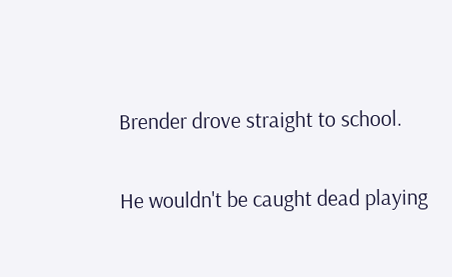Brender drove straight to school.

He wouldn't be caught dead playing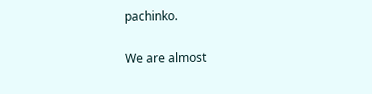pachinko.

We are almost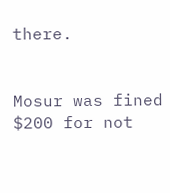there.


Mosur was fined $200 for not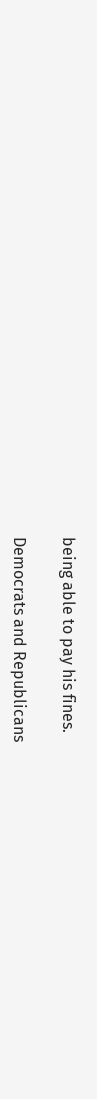being able to pay his fines.

Democrats and Republicans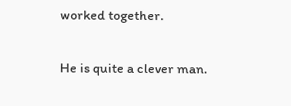worked together.

He is quite a clever man.